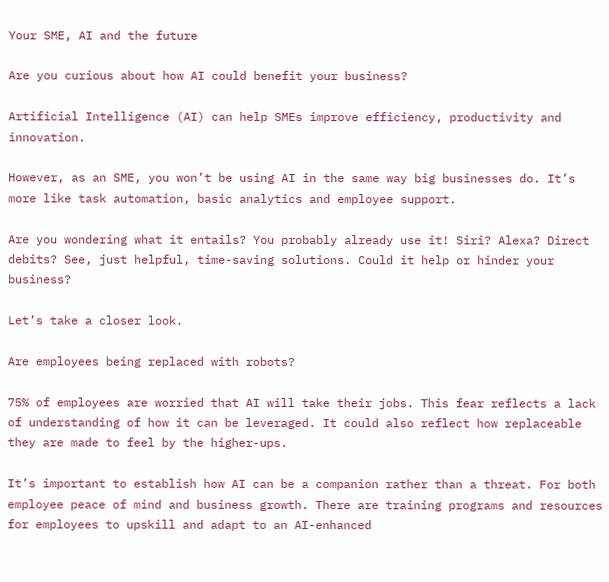Your SME, AI and the future

Are you curious about how AI could benefit your business?

Artificial Intelligence (AI) can help SMEs improve efficiency, productivity and innovation.

However, as an SME, you won’t be using AI in the same way big businesses do. It’s more like task automation, basic analytics and employee support.

Are you wondering what it entails? You probably already use it! Siri? Alexa? Direct debits? See, just helpful, time-saving solutions. Could it help or hinder your business?

Let’s take a closer look.

Are employees being replaced with robots?

75% of employees are worried that AI will take their jobs. This fear reflects a lack of understanding of how it can be leveraged. It could also reflect how replaceable they are made to feel by the higher-ups.

It’s important to establish how AI can be a companion rather than a threat. For both employee peace of mind and business growth. There are training programs and resources for employees to upskill and adapt to an AI-enhanced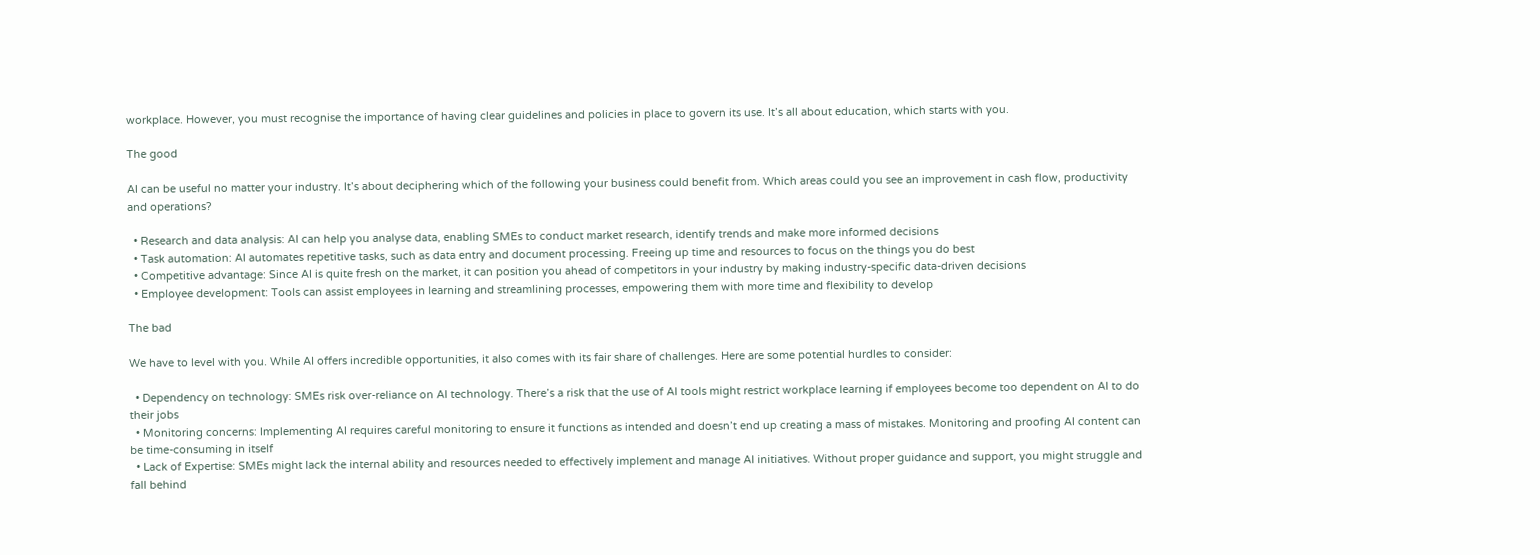workplace. However, you must recognise the importance of having clear guidelines and policies in place to govern its use. It’s all about education, which starts with you.

The good

AI can be useful no matter your industry. It’s about deciphering which of the following your business could benefit from. Which areas could you see an improvement in cash flow, productivity and operations?

  • Research and data analysis: AI can help you analyse data, enabling SMEs to conduct market research, identify trends and make more informed decisions
  • Task automation: AI automates repetitive tasks, such as data entry and document processing. Freeing up time and resources to focus on the things you do best
  • Competitive advantage: Since AI is quite fresh on the market, it can position you ahead of competitors in your industry by making industry-specific data-driven decisions
  • Employee development: Tools can assist employees in learning and streamlining processes, empowering them with more time and flexibility to develop

The bad

We have to level with you. While AI offers incredible opportunities, it also comes with its fair share of challenges. Here are some potential hurdles to consider:

  • Dependency on technology: SMEs risk over-reliance on AI technology. There’s a risk that the use of AI tools might restrict workplace learning if employees become too dependent on AI to do their jobs
  • Monitoring concerns: Implementing AI requires careful monitoring to ensure it functions as intended and doesn’t end up creating a mass of mistakes. Monitoring and proofing AI content can be time-consuming in itself
  • Lack of Expertise: SMEs might lack the internal ability and resources needed to effectively implement and manage AI initiatives. Without proper guidance and support, you might struggle and fall behind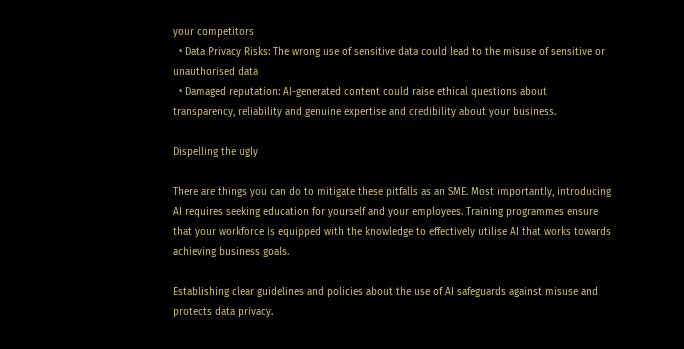your competitors
  • Data Privacy Risks: The wrong use of sensitive data could lead to the misuse of sensitive or unauthorised data
  • Damaged reputation: AI-generated content could raise ethical questions about transparency, reliability and genuine expertise and credibility about your business.

Dispelling the ugly

There are things you can do to mitigate these pitfalls as an SME. Most importantly, introducing AI requires seeking education for yourself and your employees. Training programmes ensure that your workforce is equipped with the knowledge to effectively utilise AI that works towards achieving business goals.

Establishing clear guidelines and policies about the use of AI safeguards against misuse and protects data privacy.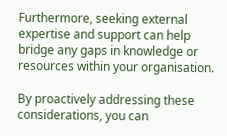Furthermore, seeking external expertise and support can help bridge any gaps in knowledge or resources within your organisation.

By proactively addressing these considerations, you can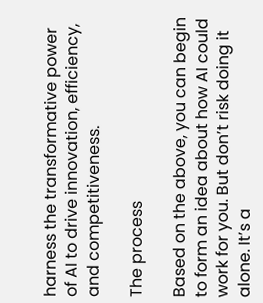harness the transformative power of AI to drive innovation, efficiency, and competitiveness.

The process

Based on the above, you can begin to form an idea about how AI could work for you. But don’t risk doing it alone. It’s a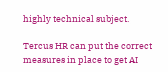highly technical subject.

Tercus HR can put the correct measures in place to get AI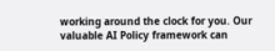working around the clock for you. Our valuable AI Policy framework can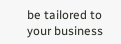be tailored to your business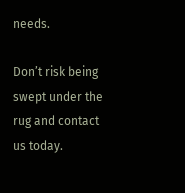needs.

Don’t risk being swept under the rug and contact us today.